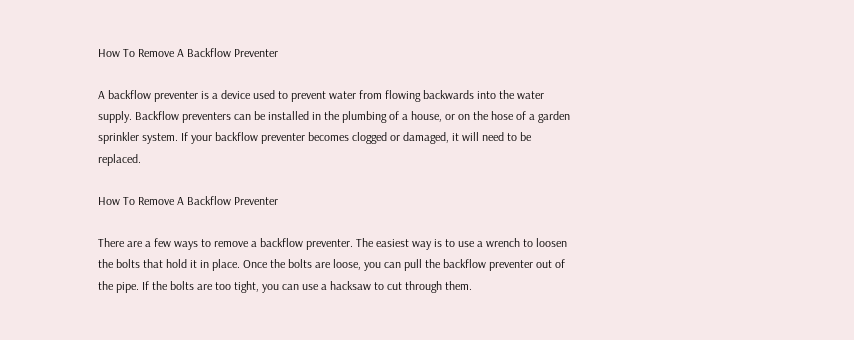How To Remove A Backflow Preventer

A backflow preventer is a device used to prevent water from flowing backwards into the water supply. Backflow preventers can be installed in the plumbing of a house, or on the hose of a garden sprinkler system. If your backflow preventer becomes clogged or damaged, it will need to be replaced.

How To Remove A Backflow Preventer

There are a few ways to remove a backflow preventer. The easiest way is to use a wrench to loosen the bolts that hold it in place. Once the bolts are loose, you can pull the backflow preventer out of the pipe. If the bolts are too tight, you can use a hacksaw to cut through them.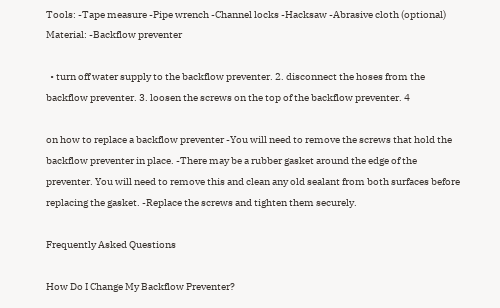Tools: -Tape measure -Pipe wrench -Channel locks -Hacksaw -Abrasive cloth (optional) Material: -Backflow preventer

  • turn off water supply to the backflow preventer. 2. disconnect the hoses from the backflow preventer. 3. loosen the screws on the top of the backflow preventer. 4

on how to replace a backflow preventer -You will need to remove the screws that hold the backflow preventer in place. -There may be a rubber gasket around the edge of the preventer. You will need to remove this and clean any old sealant from both surfaces before replacing the gasket. -Replace the screws and tighten them securely.

Frequently Asked Questions

How Do I Change My Backflow Preventer?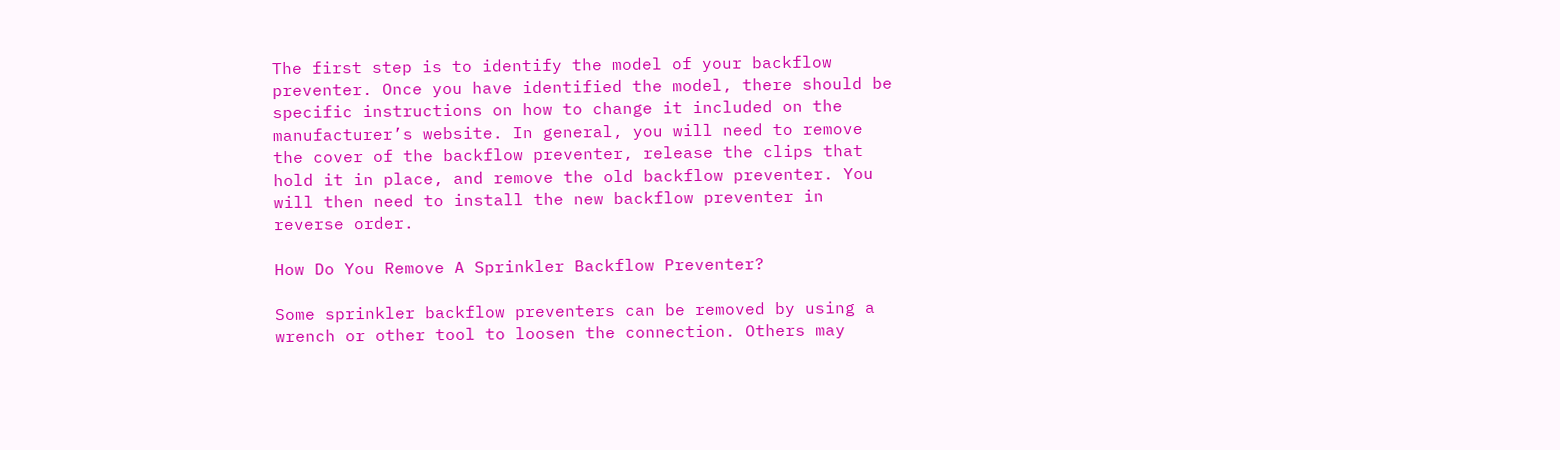The first step is to identify the model of your backflow preventer. Once you have identified the model, there should be specific instructions on how to change it included on the manufacturer’s website. In general, you will need to remove the cover of the backflow preventer, release the clips that hold it in place, and remove the old backflow preventer. You will then need to install the new backflow preventer in reverse order.

How Do You Remove A Sprinkler Backflow Preventer?

Some sprinkler backflow preventers can be removed by using a wrench or other tool to loosen the connection. Others may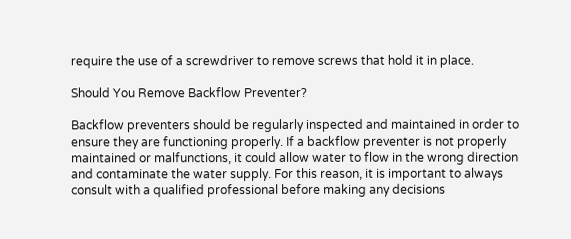require the use of a screwdriver to remove screws that hold it in place.

Should You Remove Backflow Preventer?

Backflow preventers should be regularly inspected and maintained in order to ensure they are functioning properly. If a backflow preventer is not properly maintained or malfunctions, it could allow water to flow in the wrong direction and contaminate the water supply. For this reason, it is important to always consult with a qualified professional before making any decisions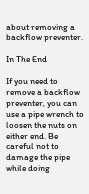about removing a backflow preventer.

In The End

If you need to remove a backflow preventer, you can use a pipe wrench to loosen the nuts on either end. Be careful not to damage the pipe while doing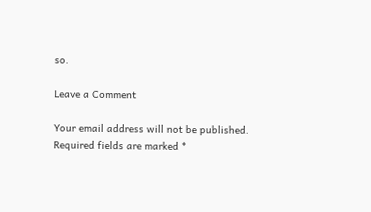so.

Leave a Comment

Your email address will not be published. Required fields are marked *